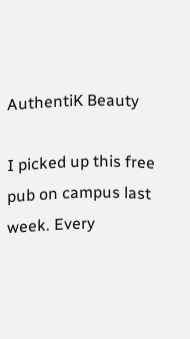AuthentiK Beauty

I picked up this free pub on campus last week. Every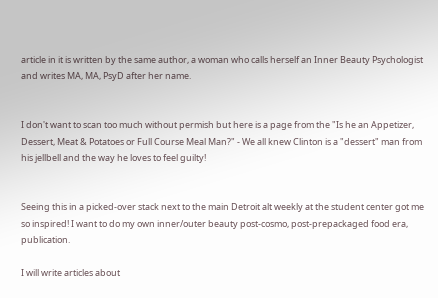article in it is written by the same author, a woman who calls herself an Inner Beauty Psychologist and writes MA, MA, PsyD after her name.


I don't want to scan too much without permish but here is a page from the "Is he an Appetizer, Dessert, Meat & Potatoes or Full Course Meal Man?" - We all knew Clinton is a "dessert" man from his jellbell and the way he loves to feel guilty!


Seeing this in a picked-over stack next to the main Detroit alt weekly at the student center got me so inspired! I want to do my own inner/outer beauty post-cosmo, post-prepackaged food era, publication.

I will write articles about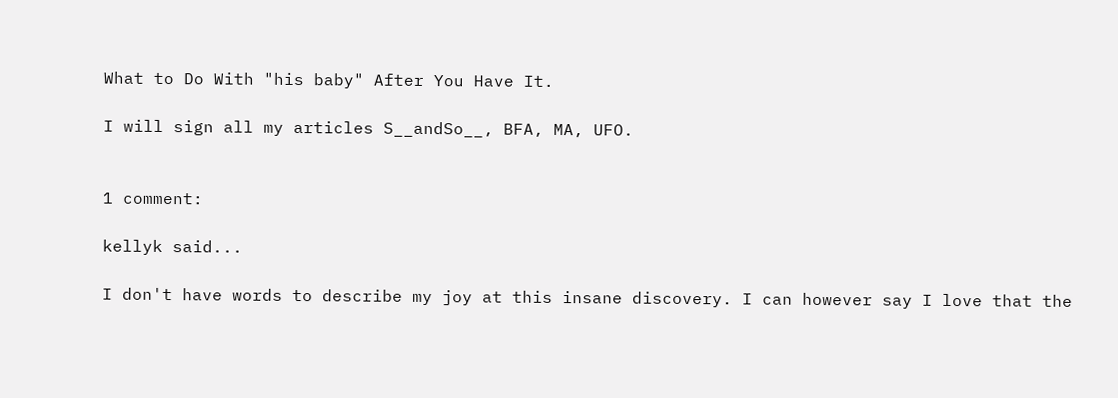What to Do With "his baby" After You Have It.

I will sign all my articles S__andSo__, BFA, MA, UFO.


1 comment:

kellyk said...

I don't have words to describe my joy at this insane discovery. I can however say I love that the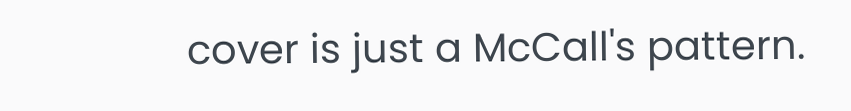cover is just a McCall's pattern.